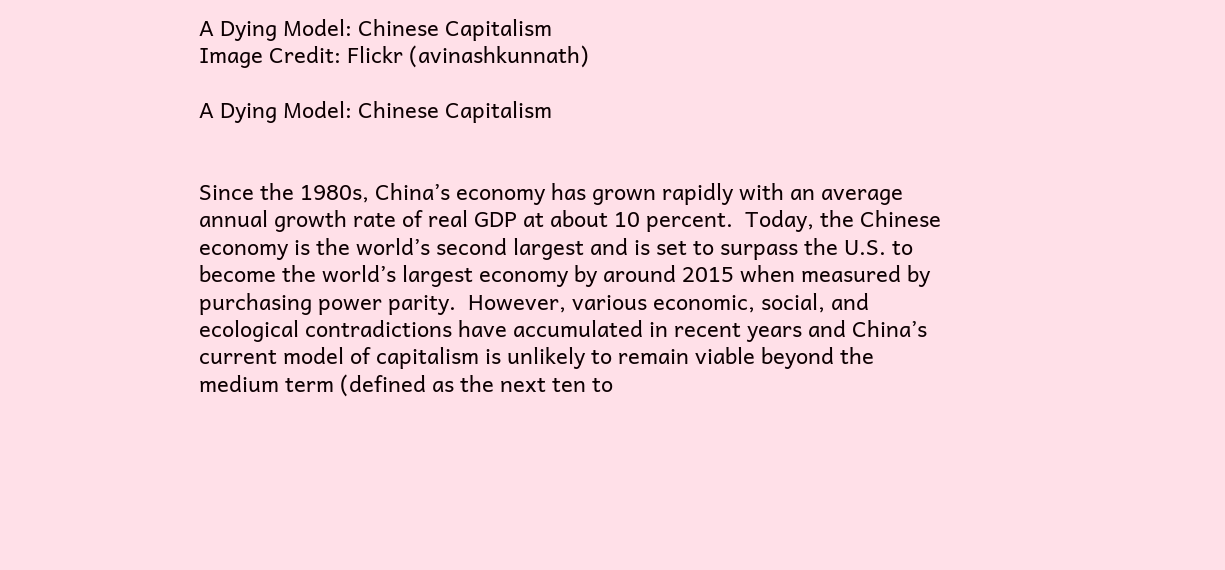A Dying Model: Chinese Capitalism
Image Credit: Flickr (avinashkunnath)

A Dying Model: Chinese Capitalism


Since the 1980s, China’s economy has grown rapidly with an average annual growth rate of real GDP at about 10 percent.  Today, the Chinese economy is the world’s second largest and is set to surpass the U.S. to become the world’s largest economy by around 2015 when measured by purchasing power parity.  However, various economic, social, and ecological contradictions have accumulated in recent years and China’s current model of capitalism is unlikely to remain viable beyond the medium term (defined as the next ten to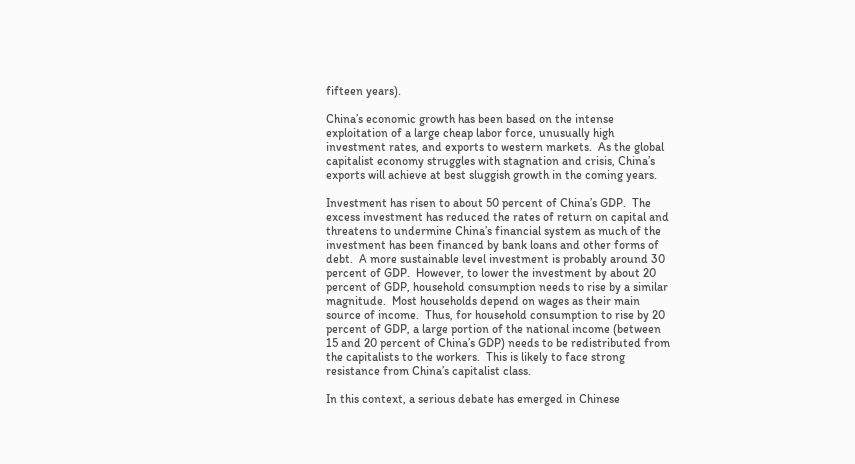fifteen years).

China’s economic growth has been based on the intense exploitation of a large cheap labor force, unusually high investment rates, and exports to western markets.  As the global capitalist economy struggles with stagnation and crisis, China’s exports will achieve at best sluggish growth in the coming years.

Investment has risen to about 50 percent of China’s GDP.  The excess investment has reduced the rates of return on capital and threatens to undermine China’s financial system as much of the investment has been financed by bank loans and other forms of debt.  A more sustainable level investment is probably around 30 percent of GDP.  However, to lower the investment by about 20 percent of GDP, household consumption needs to rise by a similar magnitude.  Most households depend on wages as their main source of income.  Thus, for household consumption to rise by 20 percent of GDP, a large portion of the national income (between 15 and 20 percent of China’s GDP) needs to be redistributed from the capitalists to the workers.  This is likely to face strong resistance from China’s capitalist class.

In this context, a serious debate has emerged in Chinese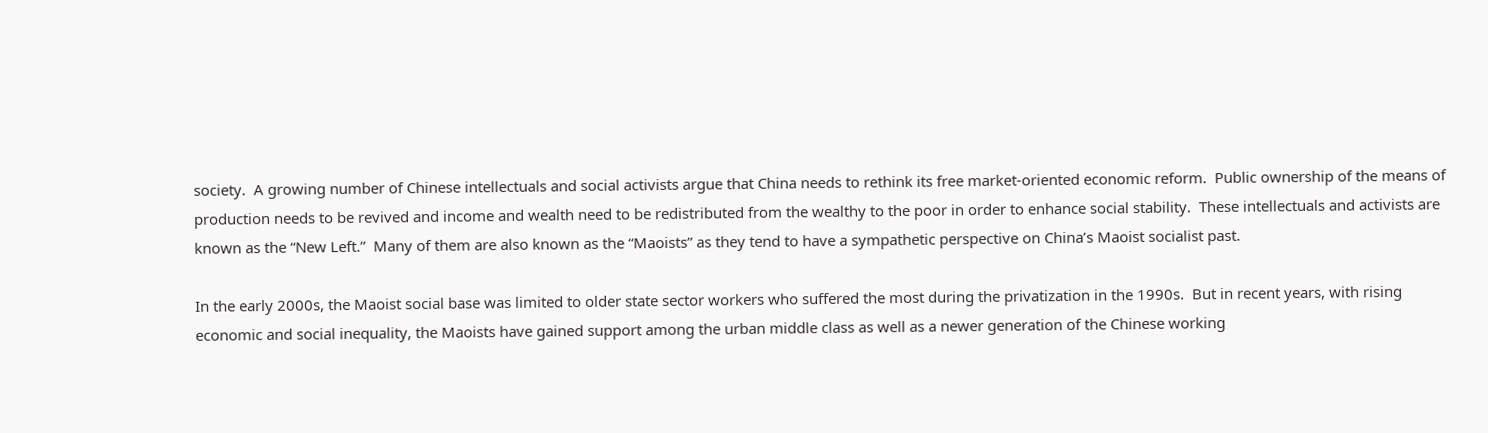society.  A growing number of Chinese intellectuals and social activists argue that China needs to rethink its free market-oriented economic reform.  Public ownership of the means of production needs to be revived and income and wealth need to be redistributed from the wealthy to the poor in order to enhance social stability.  These intellectuals and activists are known as the “New Left.”  Many of them are also known as the “Maoists” as they tend to have a sympathetic perspective on China’s Maoist socialist past.

In the early 2000s, the Maoist social base was limited to older state sector workers who suffered the most during the privatization in the 1990s.  But in recent years, with rising economic and social inequality, the Maoists have gained support among the urban middle class as well as a newer generation of the Chinese working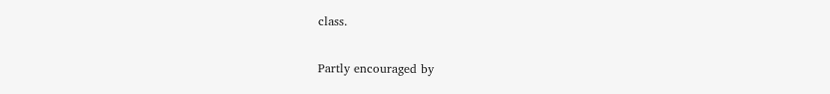class.

Partly encouraged by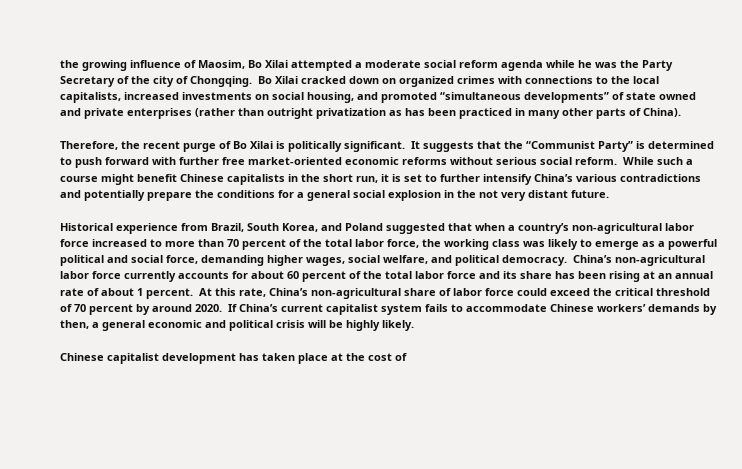the growing influence of Maosim, Bo Xilai attempted a moderate social reform agenda while he was the Party Secretary of the city of Chongqing.  Bo Xilai cracked down on organized crimes with connections to the local capitalists, increased investments on social housing, and promoted “simultaneous developments” of state owned and private enterprises (rather than outright privatization as has been practiced in many other parts of China).

Therefore, the recent purge of Bo Xilai is politically significant.  It suggests that the “Communist Party” is determined to push forward with further free market-oriented economic reforms without serious social reform.  While such a course might benefit Chinese capitalists in the short run, it is set to further intensify China’s various contradictions and potentially prepare the conditions for a general social explosion in the not very distant future.

Historical experience from Brazil, South Korea, and Poland suggested that when a country’s non-agricultural labor force increased to more than 70 percent of the total labor force, the working class was likely to emerge as a powerful political and social force, demanding higher wages, social welfare, and political democracy.  China’s non-agricultural labor force currently accounts for about 60 percent of the total labor force and its share has been rising at an annual rate of about 1 percent.  At this rate, China’s non-agricultural share of labor force could exceed the critical threshold of 70 percent by around 2020.  If China’s current capitalist system fails to accommodate Chinese workers’ demands by then, a general economic and political crisis will be highly likely.

Chinese capitalist development has taken place at the cost of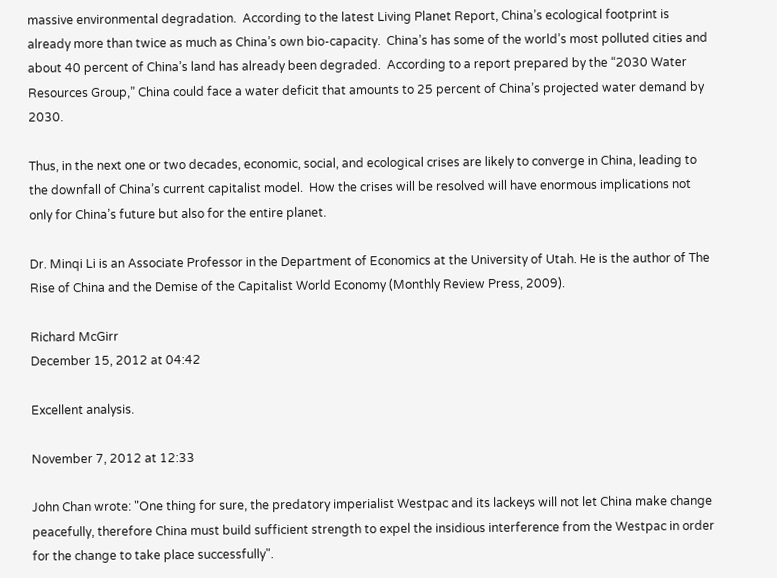massive environmental degradation.  According to the latest Living Planet Report, China’s ecological footprint is already more than twice as much as China’s own bio-capacity.  China’s has some of the world’s most polluted cities and about 40 percent of China’s land has already been degraded.  According to a report prepared by the “2030 Water Resources Group,” China could face a water deficit that amounts to 25 percent of China’s projected water demand by 2030.

Thus, in the next one or two decades, economic, social, and ecological crises are likely to converge in China, leading to the downfall of China’s current capitalist model.  How the crises will be resolved will have enormous implications not only for China’s future but also for the entire planet.

Dr. Minqi Li is an Associate Professor in the Department of Economics at the University of Utah. He is the author of The Rise of China and the Demise of the Capitalist World Economy (Monthly Review Press, 2009).

Richard McGirr
December 15, 2012 at 04:42

Excellent analysis.

November 7, 2012 at 12:33

John Chan wrote: "One thing for sure, the predatory imperialist Westpac and its lackeys will not let China make change peacefully, therefore China must build sufficient strength to expel the insidious interference from the Westpac in order for the change to take place successfully".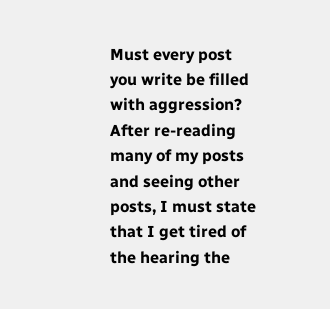Must every post you write be filled with aggression?
After re-reading many of my posts and seeing other posts, I must state that I get tired of the hearing the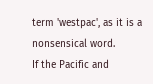term 'westpac', as it is a nonsensical word.
If the Pacific and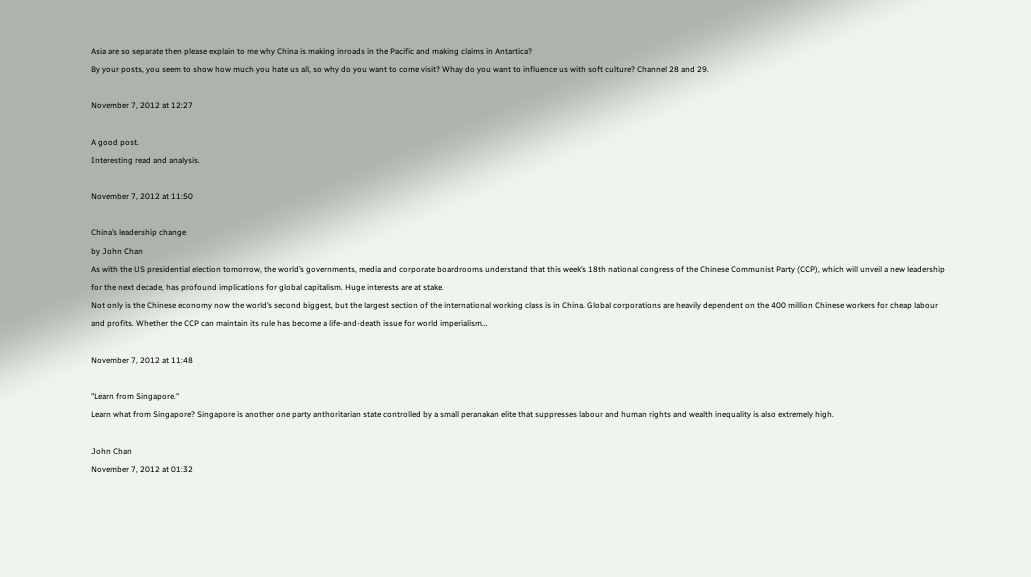Asia are so separate then please explain to me why China is making inroads in the Pacific and making claims in Antartica?
By your posts, you seem to show how much you hate us all, so why do you want to come visit? Whay do you want to influence us with soft culture? Channel 28 and 29.

November 7, 2012 at 12:27

A good post.
Interesting read and analysis.

November 7, 2012 at 11:50

China’s leadership change
by John Chan
As with the US presidential election tomorrow, the world’s governments, media and corporate boardrooms understand that this week’s 18th national congress of the Chinese Communist Party (CCP), which will unveil a new leadership for the next decade, has profound implications for global capitalism. Huge interests are at stake.
Not only is the Chinese economy now the world’s second biggest, but the largest section of the international working class is in China. Global corporations are heavily dependent on the 400 million Chinese workers for cheap labour and profits. Whether the CCP can maintain its rule has become a life-and-death issue for world imperialism…

November 7, 2012 at 11:48

"Learn from Singapore."
Learn what from Singapore? Singapore is another one party anthoritarian state controlled by a small peranakan elite that suppresses labour and human rights and wealth inequality is also extremely high.

John Chan
November 7, 2012 at 01:32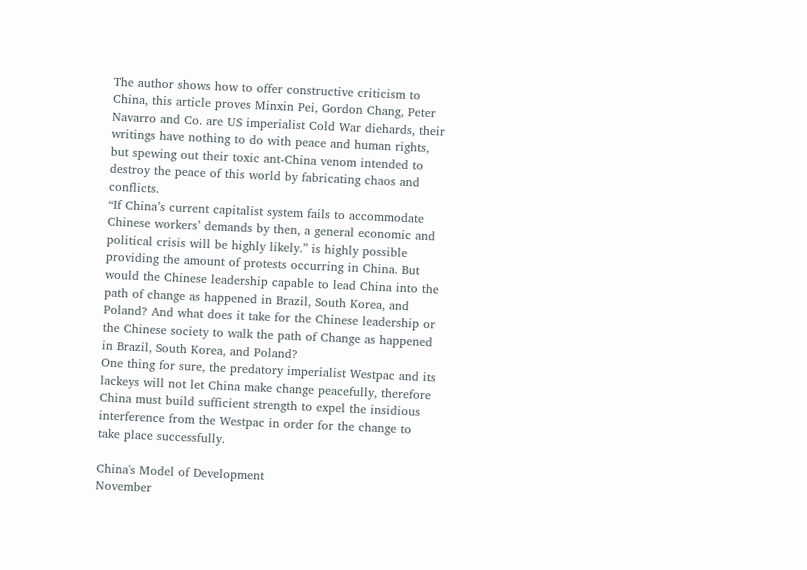The author shows how to offer constructive criticism to China, this article proves Minxin Pei, Gordon Chang, Peter Navarro and Co. are US imperialist Cold War diehards, their writings have nothing to do with peace and human rights, but spewing out their toxic ant-China venom intended to destroy the peace of this world by fabricating chaos and conflicts.
“If China’s current capitalist system fails to accommodate Chinese workers’ demands by then, a general economic and political crisis will be highly likely.” is highly possible providing the amount of protests occurring in China. But would the Chinese leadership capable to lead China into the path of change as happened in Brazil, South Korea, and Poland? And what does it take for the Chinese leadership or the Chinese society to walk the path of Change as happened in Brazil, South Korea, and Poland?
One thing for sure, the predatory imperialist Westpac and its lackeys will not let China make change peacefully, therefore China must build sufficient strength to expel the insidious interference from the Westpac in order for the change to take place successfully.

China's Model of Development
November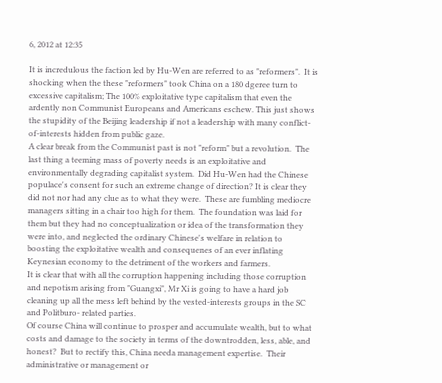6, 2012 at 12:35

It is incredulous the faction led by Hu-Wen are referred to as "reformers".  It is shocking when the these "reformers" took China on a 180 dgeree turn to excessive capitalism; The 100% exploitative type capitalism that even the ardently non Communist Europeans and Americans eschew. This just shows the stupidity of the Beijing leadership if not a leadership with many conflict-of-interests hidden from public gaze.
A clear break from the Communist past is not "reform" but a revolution.  The last thing a teeming mass of poverty needs is an exploitative and environmentally degrading capitalist system.  Did Hu-Wen had the Chinese populace's consent for such an extreme change of direction? It is clear they did not nor had any clue as to what they were.  These are fumbling mediocre managers sitting in a chair too high for them.  The foundation was laid for them but they had no conceptualization or idea of the transformation they were into, and neglected the ordinary Chinese's welfare in relation to boosting the exploitative wealth and consequenes of an ever inflating Keynesian economy to the detriment of the workers and farmers.
It is clear that with all the corruption happening including those corruption and nepotism arising from "Guangxi", Mr Xi is going to have a hard job cleaning up all the mess left behind by the vested-interests groups in the SC and Politburo- related parties.
Of course China will continue to prosper and accumulate wealth, but to what costs and damage to the society in terms of the downtrodden, less, able, and honest?  But to rectify this, China needa management expertise.  Their administrative or management or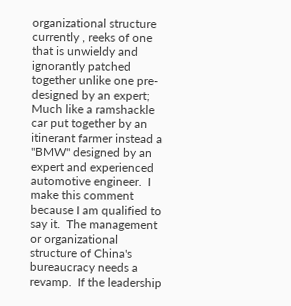organizational structure currently , reeks of one that is unwieldy and ignorantly patched together unlike one pre-designed by an expert;  Much like a ramshackle car put together by an itinerant farmer instead a "BMW" designed by an expert and experienced automotive engineer.  I make this comment because I am qualified to say it.  The management or organizational structure of China's bureaucracy needs a revamp.  If the leadership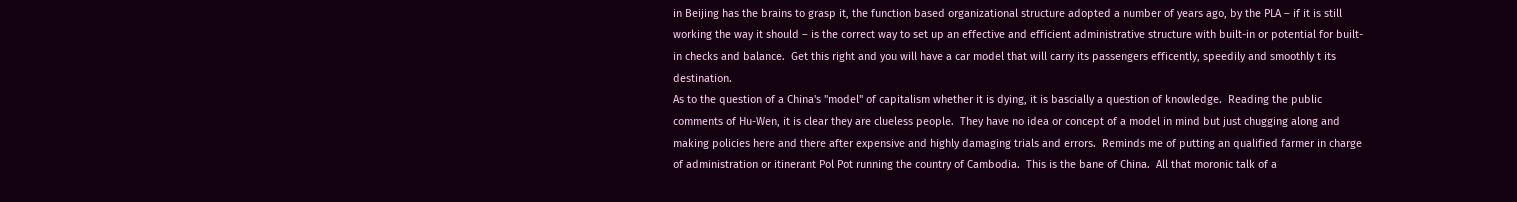in Beijing has the brains to grasp it, the function based organizational structure adopted a number of years ago, by the PLA – if it is still working the way it should – is the correct way to set up an effective and efficient administrative structure with built-in or potential for built-in checks and balance.  Get this right and you will have a car model that will carry its passengers efficently, speedily and smoothly t its destination.
As to the question of a China's "model" of capitalism whether it is dying, it is bascially a question of knowledge.  Reading the public comments of Hu-Wen, it is clear they are clueless people.  They have no idea or concept of a model in mind but just chugging along and making policies here and there after expensive and highly damaging trials and errors.  Reminds me of putting an qualified farmer in charge of administration or itinerant Pol Pot running the country of Cambodia.  This is the bane of China.  All that moronic talk of a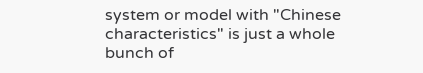system or model with "Chinese characteristics" is just a whole bunch of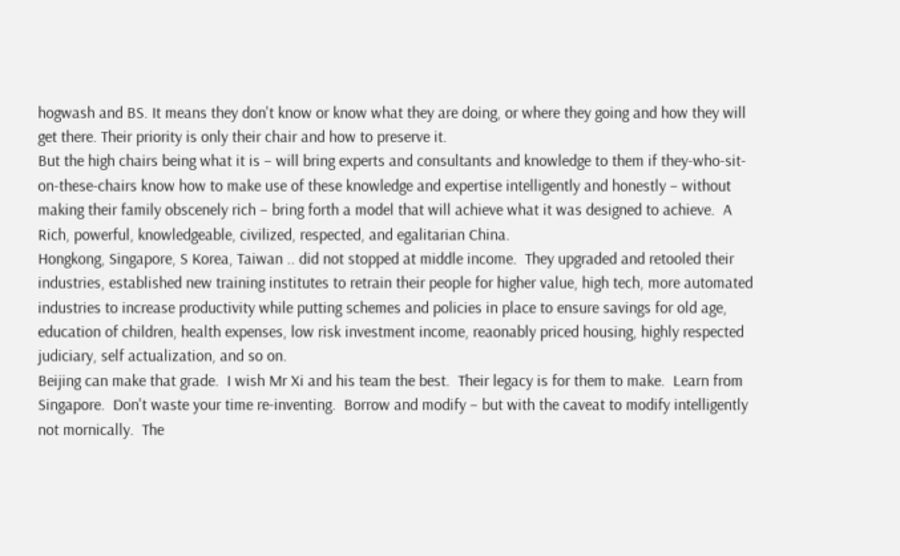hogwash and BS. It means they don't know or know what they are doing, or where they going and how they will get there. Their priority is only their chair and how to preserve it.
But the high chairs being what it is – will bring experts and consultants and knowledge to them if they-who-sit-on-these-chairs know how to make use of these knowledge and expertise intelligently and honestly – without making their family obscenely rich – bring forth a model that will achieve what it was designed to achieve.  A Rich, powerful, knowledgeable, civilized, respected, and egalitarian China.
Hongkong, Singapore, S Korea, Taiwan .. did not stopped at middle income.  They upgraded and retooled their industries, established new training institutes to retrain their people for higher value, high tech, more automated industries to increase productivity while putting schemes and policies in place to ensure savings for old age, education of children, health expenses, low risk investment income, reaonably priced housing, highly respected judiciary, self actualization, and so on.
Beijing can make that grade.  I wish Mr Xi and his team the best.  Their legacy is for them to make.  Learn from Singapore.  Don't waste your time re-inventing.  Borrow and modify – but with the caveat to modify intelligently not mornically.  The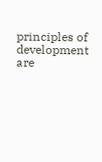principles of development are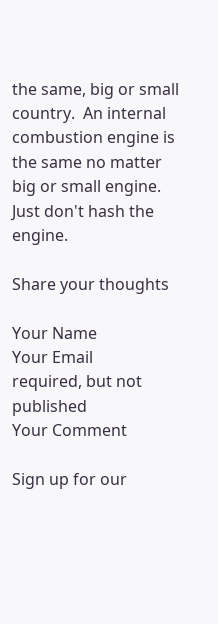the same, big or small country.  An internal combustion engine is the same no matter big or small engine.  Just don't hash the engine.

Share your thoughts

Your Name
Your Email
required, but not published
Your Comment

Sign up for our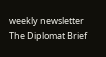weekly newsletter
The Diplomat Brief